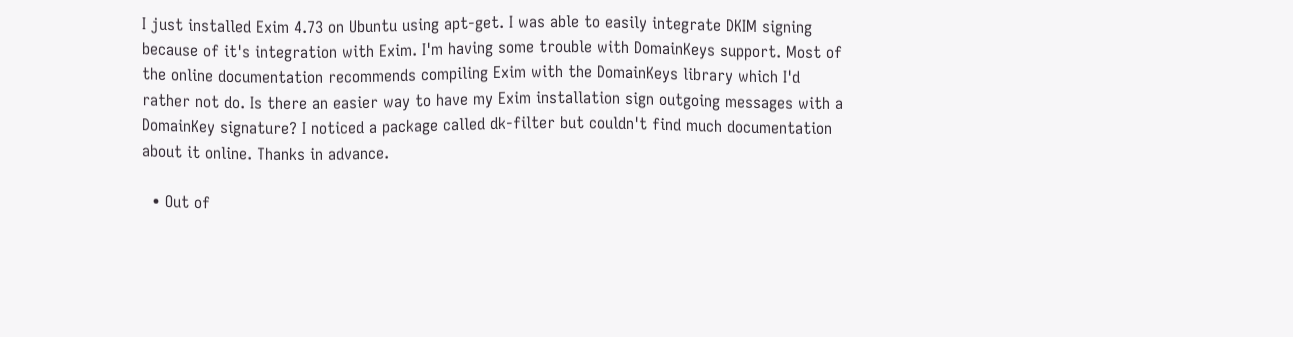I just installed Exim 4.73 on Ubuntu using apt-get. I was able to easily integrate DKIM signing because of it's integration with Exim. I'm having some trouble with DomainKeys support. Most of the online documentation recommends compiling Exim with the DomainKeys library which I'd rather not do. Is there an easier way to have my Exim installation sign outgoing messages with a DomainKey signature? I noticed a package called dk-filter but couldn't find much documentation about it online. Thanks in advance.

  • Out of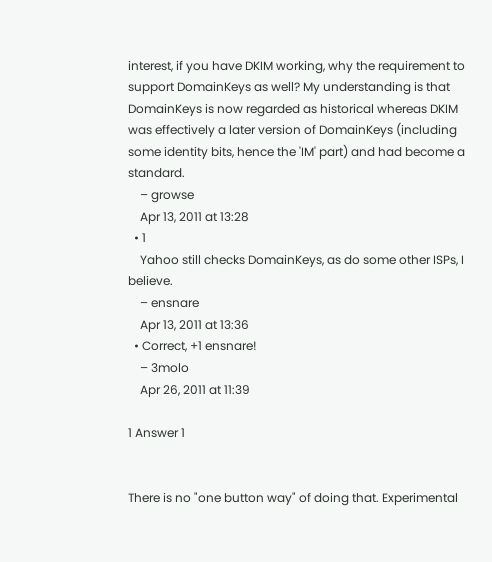interest, if you have DKIM working, why the requirement to support DomainKeys as well? My understanding is that DomainKeys is now regarded as historical whereas DKIM was effectively a later version of DomainKeys (including some identity bits, hence the 'IM' part) and had become a standard.
    – growse
    Apr 13, 2011 at 13:28
  • 1
    Yahoo still checks DomainKeys, as do some other ISPs, I believe.
    – ensnare
    Apr 13, 2011 at 13:36
  • Correct, +1 ensnare!
    – 3molo
    Apr 26, 2011 at 11:39

1 Answer 1


There is no "one button way" of doing that. Experimental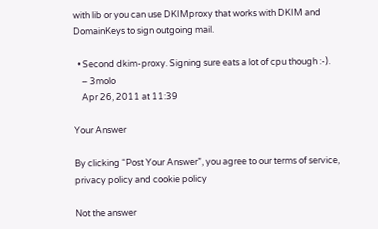with lib or you can use DKIMproxy that works with DKIM and DomainKeys to sign outgoing mail.

  • Second dkim-proxy. Signing sure eats a lot of cpu though :-).
    – 3molo
    Apr 26, 2011 at 11:39

Your Answer

By clicking “Post Your Answer”, you agree to our terms of service, privacy policy and cookie policy

Not the answer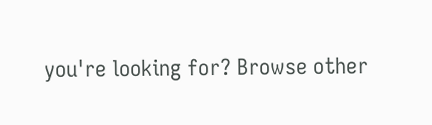you're looking for? Browse other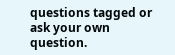questions tagged or ask your own question.